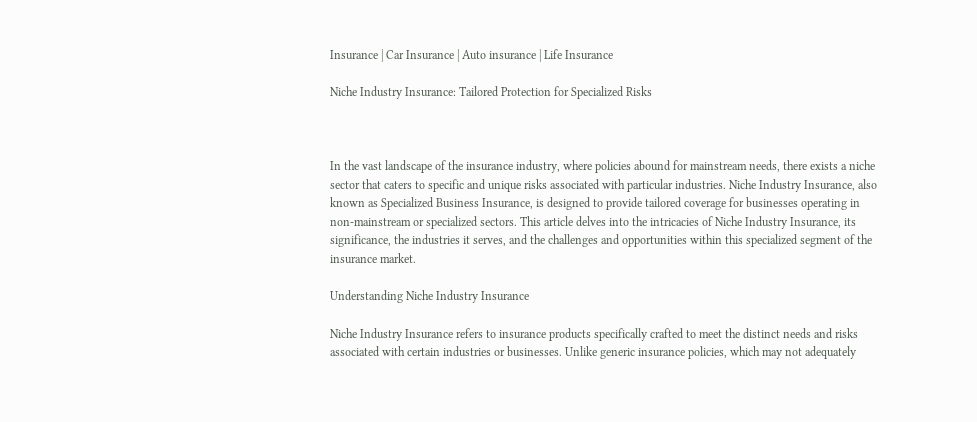Insurance | Car Insurance | Auto insurance | Life Insurance

Niche Industry Insurance: Tailored Protection for Specialized Risks



In the vast landscape of the insurance industry, where policies abound for mainstream needs, there exists a niche sector that caters to specific and unique risks associated with particular industries. Niche Industry Insurance, also known as Specialized Business Insurance, is designed to provide tailored coverage for businesses operating in non-mainstream or specialized sectors. This article delves into the intricacies of Niche Industry Insurance, its significance, the industries it serves, and the challenges and opportunities within this specialized segment of the insurance market.

Understanding Niche Industry Insurance

Niche Industry Insurance refers to insurance products specifically crafted to meet the distinct needs and risks associated with certain industries or businesses. Unlike generic insurance policies, which may not adequately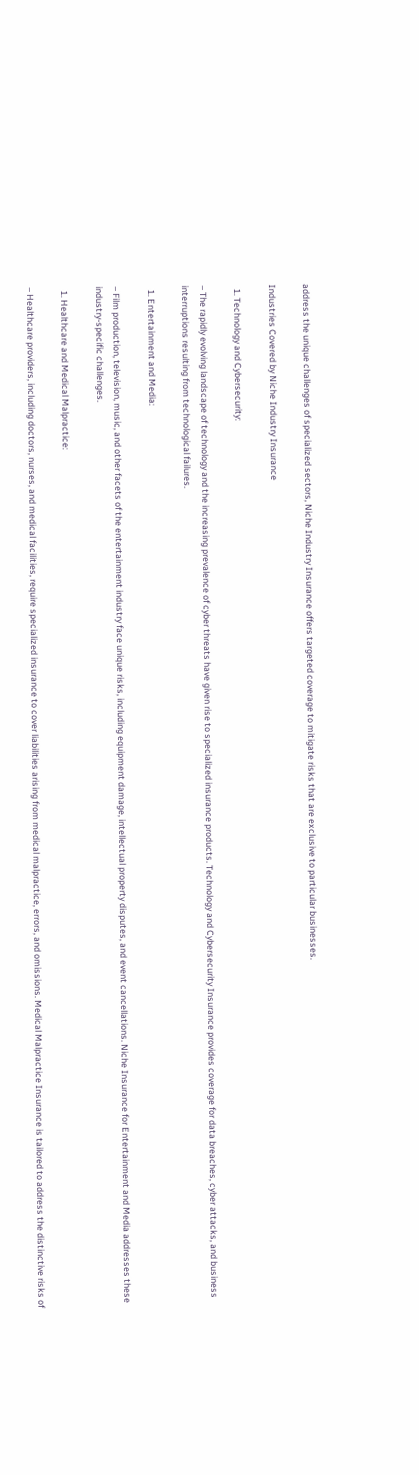address the unique challenges of specialized sectors, Niche Industry Insurance offers targeted coverage to mitigate risks that are exclusive to particular businesses.

Industries Covered by Niche Industry Insurance

  1. Technology and Cybersecurity:

– The rapidly evolving landscape of technology and the increasing prevalence of cyber threats have given rise to specialized insurance products. Technology and Cybersecurity Insurance provides coverage for data breaches, cyber attacks, and business interruptions resulting from technological failures.

  1. Entertainment and Media:

– Film production, television, music, and other facets of the entertainment industry face unique risks, including equipment damage, intellectual property disputes, and event cancellations. Niche Insurance for Entertainment and Media addresses these industry-specific challenges.

  1. Healthcare and Medical Malpractice:

– Healthcare providers, including doctors, nurses, and medical facilities, require specialized insurance to cover liabilities arising from medical malpractice, errors, and omissions. Medical Malpractice Insurance is tailored to address the distinctive risks of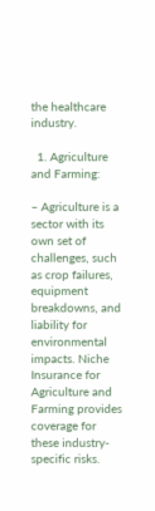the healthcare industry.

  1. Agriculture and Farming:

– Agriculture is a sector with its own set of challenges, such as crop failures, equipment breakdowns, and liability for environmental impacts. Niche Insurance for Agriculture and Farming provides coverage for these industry-specific risks.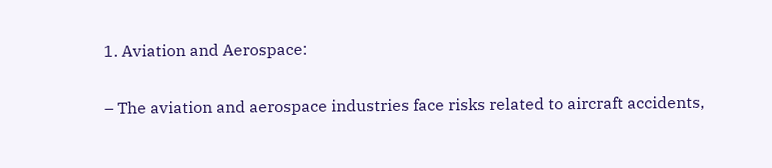1. Aviation and Aerospace:

– The aviation and aerospace industries face risks related to aircraft accidents,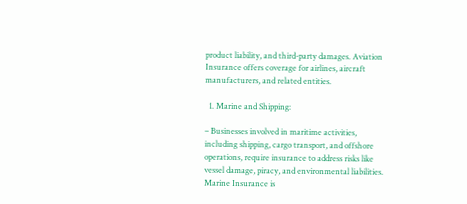product liability, and third-party damages. Aviation Insurance offers coverage for airlines, aircraft manufacturers, and related entities.

  1. Marine and Shipping:

– Businesses involved in maritime activities, including shipping, cargo transport, and offshore operations, require insurance to address risks like vessel damage, piracy, and environmental liabilities. Marine Insurance is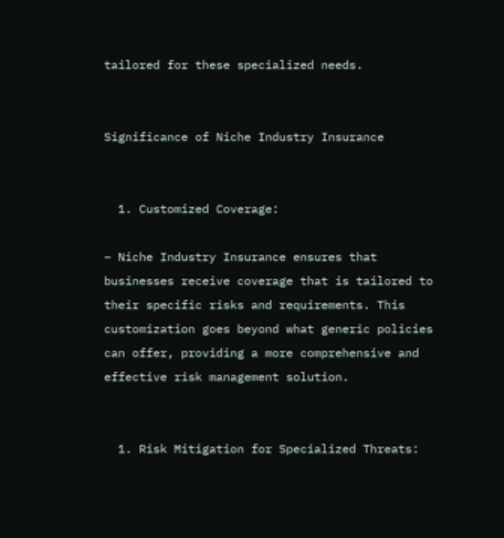tailored for these specialized needs.


Significance of Niche Industry Insurance


  1. Customized Coverage:

– Niche Industry Insurance ensures that businesses receive coverage that is tailored to their specific risks and requirements. This customization goes beyond what generic policies can offer, providing a more comprehensive and effective risk management solution.


  1. Risk Mitigation for Specialized Threats: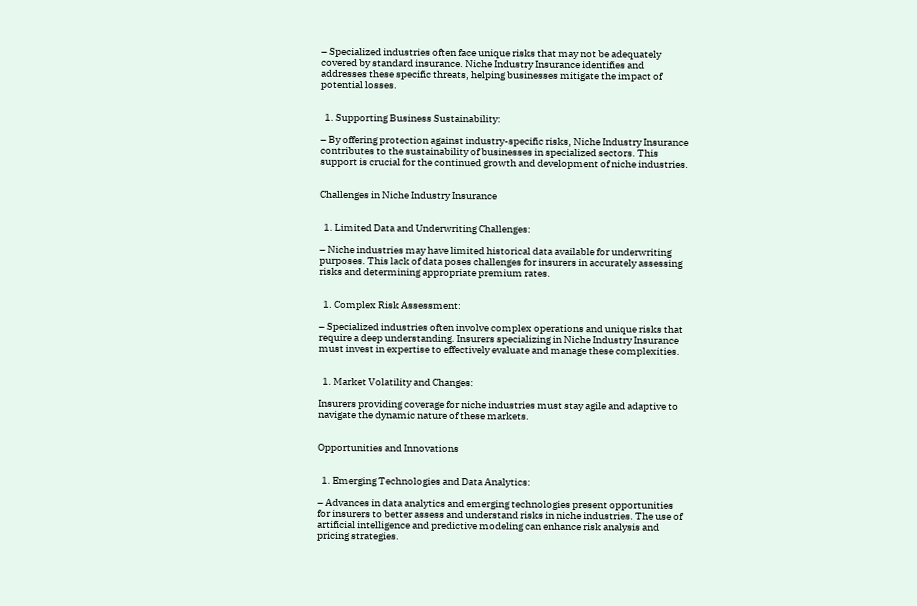– Specialized industries often face unique risks that may not be adequately covered by standard insurance. Niche Industry Insurance identifies and addresses these specific threats, helping businesses mitigate the impact of potential losses.


  1. Supporting Business Sustainability:

– By offering protection against industry-specific risks, Niche Industry Insurance contributes to the sustainability of businesses in specialized sectors. This support is crucial for the continued growth and development of niche industries.


Challenges in Niche Industry Insurance


  1. Limited Data and Underwriting Challenges:

– Niche industries may have limited historical data available for underwriting purposes. This lack of data poses challenges for insurers in accurately assessing risks and determining appropriate premium rates.


  1. Complex Risk Assessment:

– Specialized industries often involve complex operations and unique risks that require a deep understanding. Insurers specializing in Niche Industry Insurance must invest in expertise to effectively evaluate and manage these complexities.


  1. Market Volatility and Changes:

Insurers providing coverage for niche industries must stay agile and adaptive to navigate the dynamic nature of these markets.


Opportunities and Innovations


  1. Emerging Technologies and Data Analytics:

– Advances in data analytics and emerging technologies present opportunities for insurers to better assess and understand risks in niche industries. The use of artificial intelligence and predictive modeling can enhance risk analysis and pricing strategies.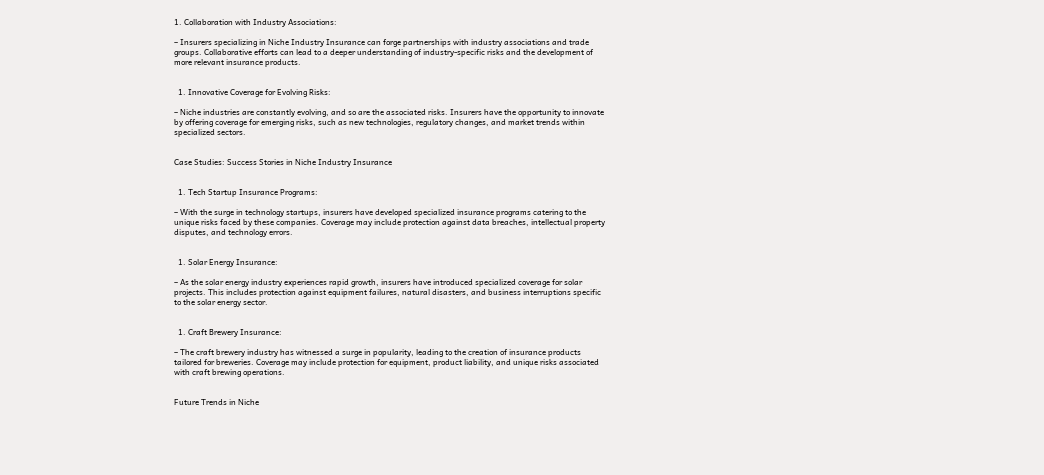1. Collaboration with Industry Associations:

– Insurers specializing in Niche Industry Insurance can forge partnerships with industry associations and trade groups. Collaborative efforts can lead to a deeper understanding of industry-specific risks and the development of more relevant insurance products.


  1. Innovative Coverage for Evolving Risks:

– Niche industries are constantly evolving, and so are the associated risks. Insurers have the opportunity to innovate by offering coverage for emerging risks, such as new technologies, regulatory changes, and market trends within specialized sectors.


Case Studies: Success Stories in Niche Industry Insurance


  1. Tech Startup Insurance Programs:

– With the surge in technology startups, insurers have developed specialized insurance programs catering to the unique risks faced by these companies. Coverage may include protection against data breaches, intellectual property disputes, and technology errors.


  1. Solar Energy Insurance:

– As the solar energy industry experiences rapid growth, insurers have introduced specialized coverage for solar projects. This includes protection against equipment failures, natural disasters, and business interruptions specific to the solar energy sector.


  1. Craft Brewery Insurance:

– The craft brewery industry has witnessed a surge in popularity, leading to the creation of insurance products tailored for breweries. Coverage may include protection for equipment, product liability, and unique risks associated with craft brewing operations.


Future Trends in Niche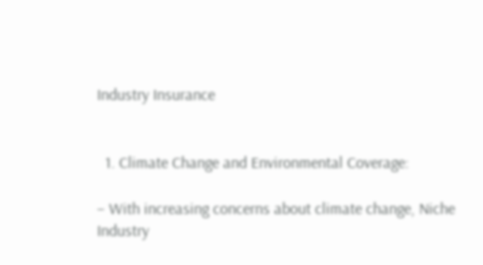Industry Insurance


  1. Climate Change and Environmental Coverage:

– With increasing concerns about climate change, Niche Industry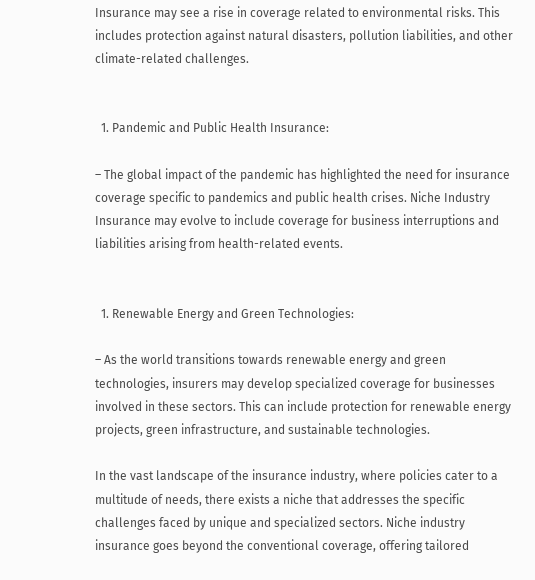Insurance may see a rise in coverage related to environmental risks. This includes protection against natural disasters, pollution liabilities, and other climate-related challenges.


  1. Pandemic and Public Health Insurance:

– The global impact of the pandemic has highlighted the need for insurance coverage specific to pandemics and public health crises. Niche Industry Insurance may evolve to include coverage for business interruptions and liabilities arising from health-related events.


  1. Renewable Energy and Green Technologies:

– As the world transitions towards renewable energy and green technologies, insurers may develop specialized coverage for businesses involved in these sectors. This can include protection for renewable energy projects, green infrastructure, and sustainable technologies.

In the vast landscape of the insurance industry, where policies cater to a multitude of needs, there exists a niche that addresses the specific challenges faced by unique and specialized sectors. Niche industry insurance goes beyond the conventional coverage, offering tailored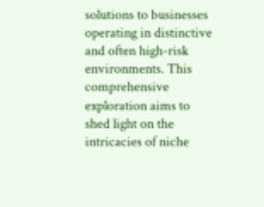solutions to businesses operating in distinctive and often high-risk environments. This comprehensive exploration aims to shed light on the intricacies of niche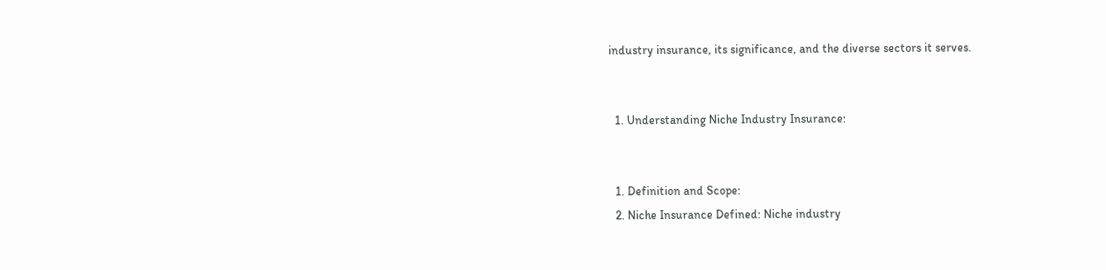industry insurance, its significance, and the diverse sectors it serves.


  1. Understanding Niche Industry Insurance:


  1. Definition and Scope:
  2. Niche Insurance Defined: Niche industry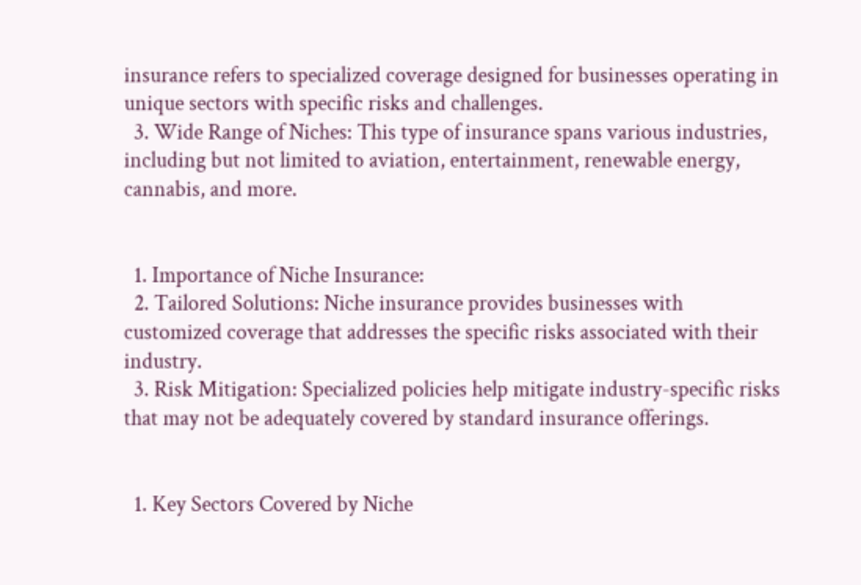insurance refers to specialized coverage designed for businesses operating in unique sectors with specific risks and challenges.
  3. Wide Range of Niches: This type of insurance spans various industries, including but not limited to aviation, entertainment, renewable energy, cannabis, and more.


  1. Importance of Niche Insurance:
  2. Tailored Solutions: Niche insurance provides businesses with customized coverage that addresses the specific risks associated with their industry.
  3. Risk Mitigation: Specialized policies help mitigate industry-specific risks that may not be adequately covered by standard insurance offerings.


  1. Key Sectors Covered by Niche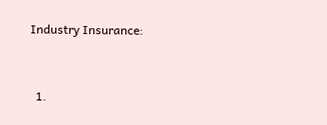Industry Insurance:


  1.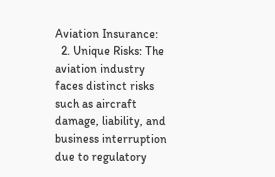Aviation Insurance:
  2. Unique Risks: The aviation industry faces distinct risks such as aircraft damage, liability, and business interruption due to regulatory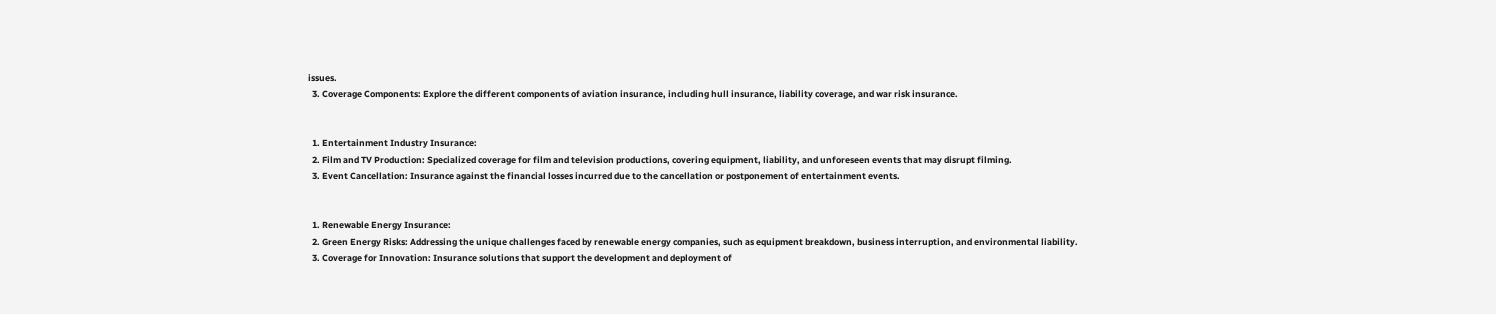issues.
  3. Coverage Components: Explore the different components of aviation insurance, including hull insurance, liability coverage, and war risk insurance.


  1. Entertainment Industry Insurance:
  2. Film and TV Production: Specialized coverage for film and television productions, covering equipment, liability, and unforeseen events that may disrupt filming.
  3. Event Cancellation: Insurance against the financial losses incurred due to the cancellation or postponement of entertainment events.


  1. Renewable Energy Insurance:
  2. Green Energy Risks: Addressing the unique challenges faced by renewable energy companies, such as equipment breakdown, business interruption, and environmental liability.
  3. Coverage for Innovation: Insurance solutions that support the development and deployment of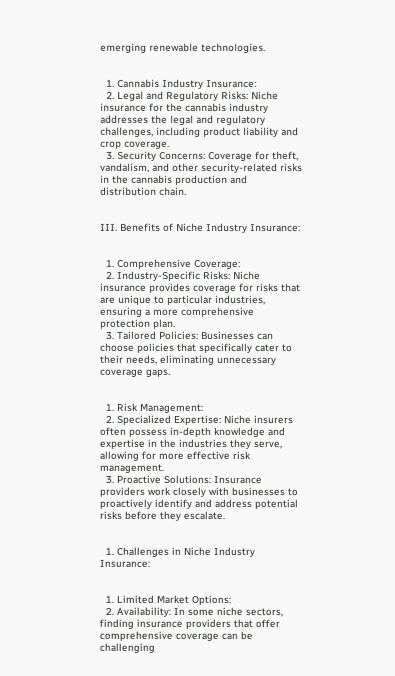emerging renewable technologies.


  1. Cannabis Industry Insurance:
  2. Legal and Regulatory Risks: Niche insurance for the cannabis industry addresses the legal and regulatory challenges, including product liability and crop coverage.
  3. Security Concerns: Coverage for theft, vandalism, and other security-related risks in the cannabis production and distribution chain.


III. Benefits of Niche Industry Insurance:


  1. Comprehensive Coverage:
  2. Industry-Specific Risks: Niche insurance provides coverage for risks that are unique to particular industries, ensuring a more comprehensive protection plan.
  3. Tailored Policies: Businesses can choose policies that specifically cater to their needs, eliminating unnecessary coverage gaps.


  1. Risk Management:
  2. Specialized Expertise: Niche insurers often possess in-depth knowledge and expertise in the industries they serve, allowing for more effective risk management.
  3. Proactive Solutions: Insurance providers work closely with businesses to proactively identify and address potential risks before they escalate.


  1. Challenges in Niche Industry Insurance:


  1. Limited Market Options:
  2. Availability: In some niche sectors, finding insurance providers that offer comprehensive coverage can be challenging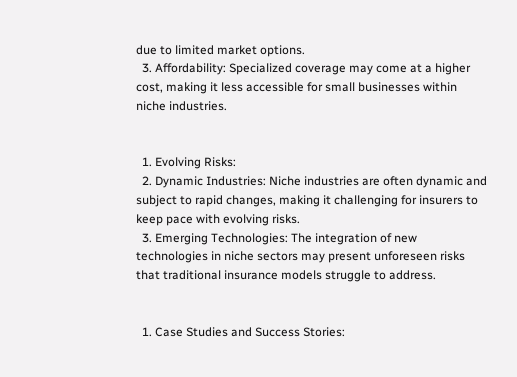due to limited market options.
  3. Affordability: Specialized coverage may come at a higher cost, making it less accessible for small businesses within niche industries.


  1. Evolving Risks:
  2. Dynamic Industries: Niche industries are often dynamic and subject to rapid changes, making it challenging for insurers to keep pace with evolving risks.
  3. Emerging Technologies: The integration of new technologies in niche sectors may present unforeseen risks that traditional insurance models struggle to address.


  1. Case Studies and Success Stories: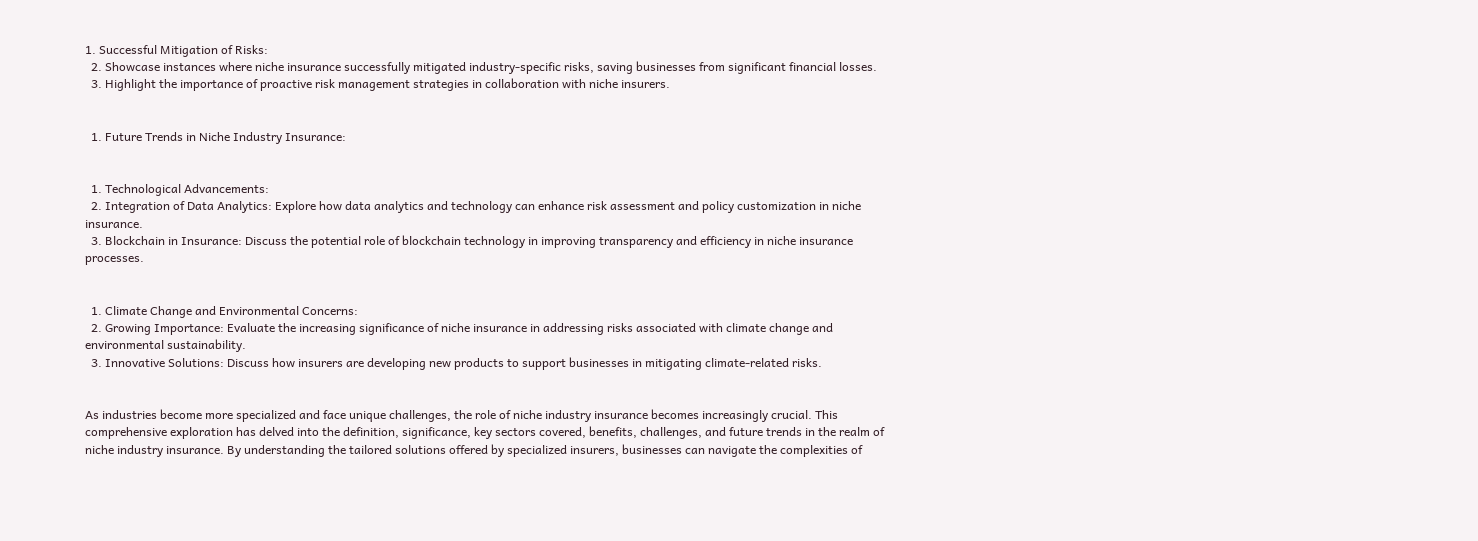1. Successful Mitigation of Risks:
  2. Showcase instances where niche insurance successfully mitigated industry-specific risks, saving businesses from significant financial losses.
  3. Highlight the importance of proactive risk management strategies in collaboration with niche insurers.


  1. Future Trends in Niche Industry Insurance:


  1. Technological Advancements:
  2. Integration of Data Analytics: Explore how data analytics and technology can enhance risk assessment and policy customization in niche insurance.
  3. Blockchain in Insurance: Discuss the potential role of blockchain technology in improving transparency and efficiency in niche insurance processes.


  1. Climate Change and Environmental Concerns:
  2. Growing Importance: Evaluate the increasing significance of niche insurance in addressing risks associated with climate change and environmental sustainability.
  3. Innovative Solutions: Discuss how insurers are developing new products to support businesses in mitigating climate-related risks.


As industries become more specialized and face unique challenges, the role of niche industry insurance becomes increasingly crucial. This comprehensive exploration has delved into the definition, significance, key sectors covered, benefits, challenges, and future trends in the realm of niche industry insurance. By understanding the tailored solutions offered by specialized insurers, businesses can navigate the complexities of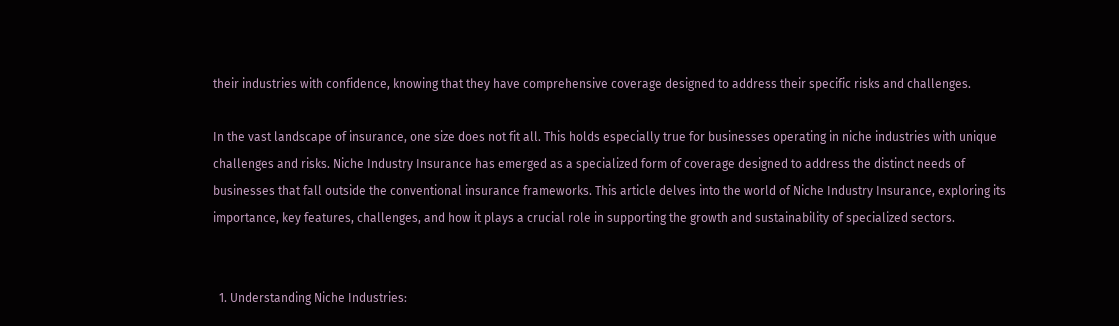their industries with confidence, knowing that they have comprehensive coverage designed to address their specific risks and challenges.

In the vast landscape of insurance, one size does not fit all. This holds especially true for businesses operating in niche industries with unique challenges and risks. Niche Industry Insurance has emerged as a specialized form of coverage designed to address the distinct needs of businesses that fall outside the conventional insurance frameworks. This article delves into the world of Niche Industry Insurance, exploring its importance, key features, challenges, and how it plays a crucial role in supporting the growth and sustainability of specialized sectors.


  1. Understanding Niche Industries: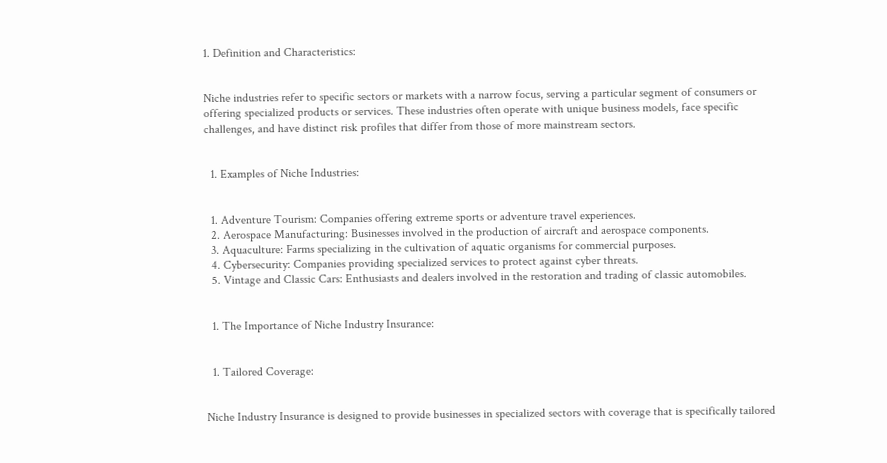1. Definition and Characteristics:


Niche industries refer to specific sectors or markets with a narrow focus, serving a particular segment of consumers or offering specialized products or services. These industries often operate with unique business models, face specific challenges, and have distinct risk profiles that differ from those of more mainstream sectors.


  1. Examples of Niche Industries:


  1. Adventure Tourism: Companies offering extreme sports or adventure travel experiences.
  2. Aerospace Manufacturing: Businesses involved in the production of aircraft and aerospace components.
  3. Aquaculture: Farms specializing in the cultivation of aquatic organisms for commercial purposes.
  4. Cybersecurity: Companies providing specialized services to protect against cyber threats.
  5. Vintage and Classic Cars: Enthusiasts and dealers involved in the restoration and trading of classic automobiles.


  1. The Importance of Niche Industry Insurance:


  1. Tailored Coverage:


Niche Industry Insurance is designed to provide businesses in specialized sectors with coverage that is specifically tailored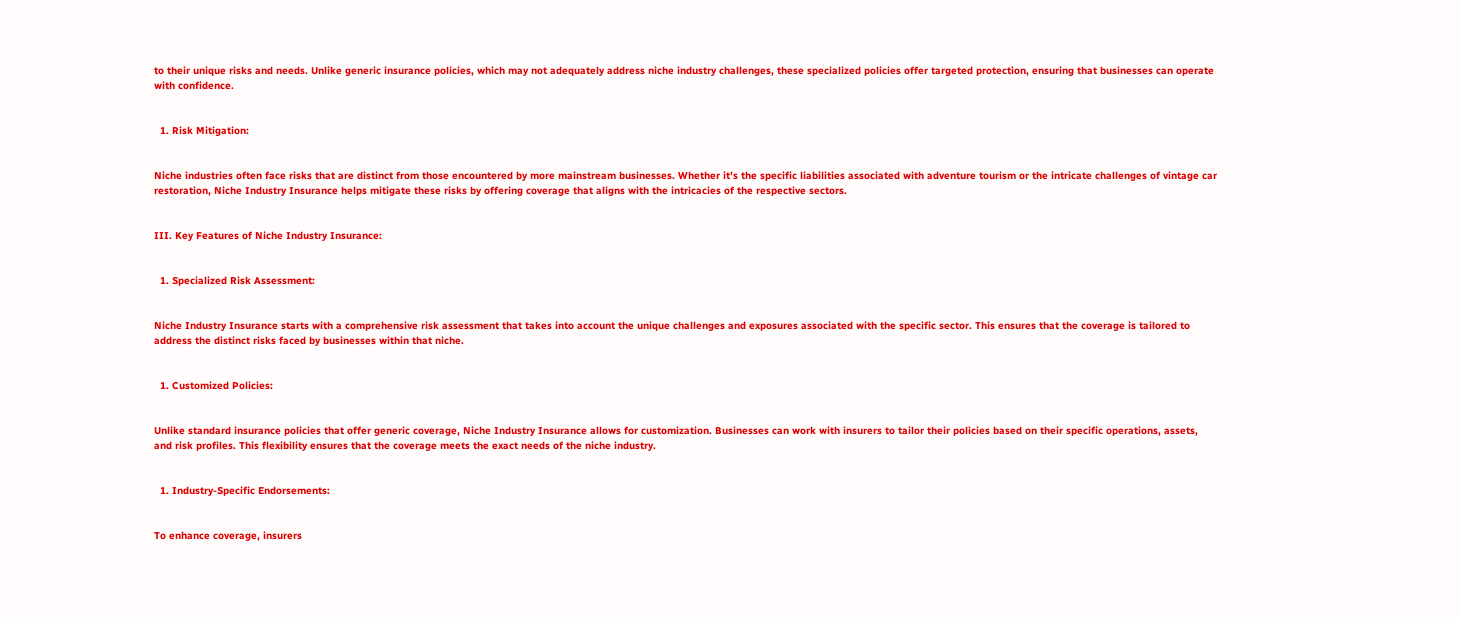to their unique risks and needs. Unlike generic insurance policies, which may not adequately address niche industry challenges, these specialized policies offer targeted protection, ensuring that businesses can operate with confidence.


  1. Risk Mitigation:


Niche industries often face risks that are distinct from those encountered by more mainstream businesses. Whether it’s the specific liabilities associated with adventure tourism or the intricate challenges of vintage car restoration, Niche Industry Insurance helps mitigate these risks by offering coverage that aligns with the intricacies of the respective sectors.


III. Key Features of Niche Industry Insurance:


  1. Specialized Risk Assessment:


Niche Industry Insurance starts with a comprehensive risk assessment that takes into account the unique challenges and exposures associated with the specific sector. This ensures that the coverage is tailored to address the distinct risks faced by businesses within that niche.


  1. Customized Policies:


Unlike standard insurance policies that offer generic coverage, Niche Industry Insurance allows for customization. Businesses can work with insurers to tailor their policies based on their specific operations, assets, and risk profiles. This flexibility ensures that the coverage meets the exact needs of the niche industry.


  1. Industry-Specific Endorsements:


To enhance coverage, insurers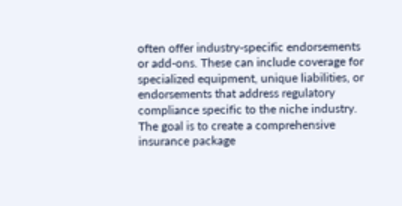often offer industry-specific endorsements or add-ons. These can include coverage for specialized equipment, unique liabilities, or endorsements that address regulatory compliance specific to the niche industry. The goal is to create a comprehensive insurance package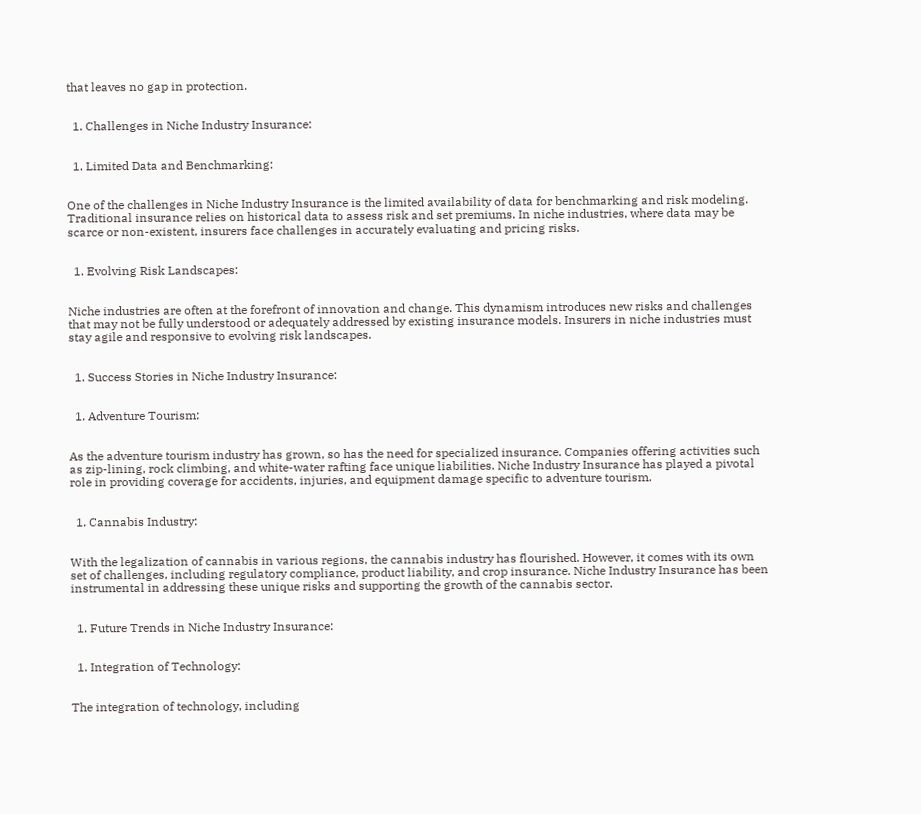that leaves no gap in protection.


  1. Challenges in Niche Industry Insurance:


  1. Limited Data and Benchmarking:


One of the challenges in Niche Industry Insurance is the limited availability of data for benchmarking and risk modeling. Traditional insurance relies on historical data to assess risk and set premiums. In niche industries, where data may be scarce or non-existent, insurers face challenges in accurately evaluating and pricing risks.


  1. Evolving Risk Landscapes:


Niche industries are often at the forefront of innovation and change. This dynamism introduces new risks and challenges that may not be fully understood or adequately addressed by existing insurance models. Insurers in niche industries must stay agile and responsive to evolving risk landscapes.


  1. Success Stories in Niche Industry Insurance:


  1. Adventure Tourism:


As the adventure tourism industry has grown, so has the need for specialized insurance. Companies offering activities such as zip-lining, rock climbing, and white-water rafting face unique liabilities. Niche Industry Insurance has played a pivotal role in providing coverage for accidents, injuries, and equipment damage specific to adventure tourism.


  1. Cannabis Industry:


With the legalization of cannabis in various regions, the cannabis industry has flourished. However, it comes with its own set of challenges, including regulatory compliance, product liability, and crop insurance. Niche Industry Insurance has been instrumental in addressing these unique risks and supporting the growth of the cannabis sector.


  1. Future Trends in Niche Industry Insurance:


  1. Integration of Technology:


The integration of technology, including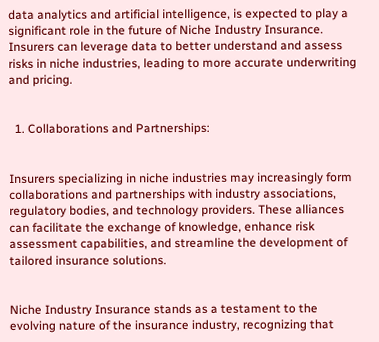data analytics and artificial intelligence, is expected to play a significant role in the future of Niche Industry Insurance. Insurers can leverage data to better understand and assess risks in niche industries, leading to more accurate underwriting and pricing.


  1. Collaborations and Partnerships:


Insurers specializing in niche industries may increasingly form collaborations and partnerships with industry associations, regulatory bodies, and technology providers. These alliances can facilitate the exchange of knowledge, enhance risk assessment capabilities, and streamline the development of tailored insurance solutions.


Niche Industry Insurance stands as a testament to the evolving nature of the insurance industry, recognizing that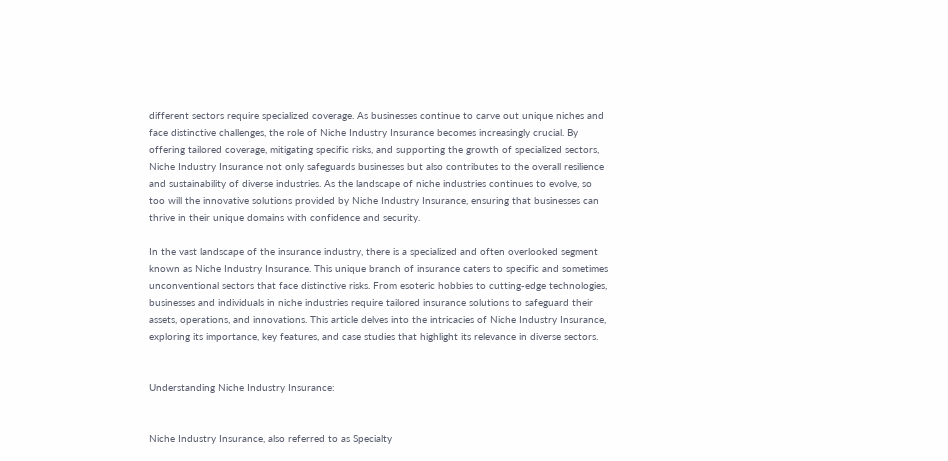different sectors require specialized coverage. As businesses continue to carve out unique niches and face distinctive challenges, the role of Niche Industry Insurance becomes increasingly crucial. By offering tailored coverage, mitigating specific risks, and supporting the growth of specialized sectors, Niche Industry Insurance not only safeguards businesses but also contributes to the overall resilience and sustainability of diverse industries. As the landscape of niche industries continues to evolve, so too will the innovative solutions provided by Niche Industry Insurance, ensuring that businesses can thrive in their unique domains with confidence and security.

In the vast landscape of the insurance industry, there is a specialized and often overlooked segment known as Niche Industry Insurance. This unique branch of insurance caters to specific and sometimes unconventional sectors that face distinctive risks. From esoteric hobbies to cutting-edge technologies, businesses and individuals in niche industries require tailored insurance solutions to safeguard their assets, operations, and innovations. This article delves into the intricacies of Niche Industry Insurance, exploring its importance, key features, and case studies that highlight its relevance in diverse sectors.


Understanding Niche Industry Insurance:


Niche Industry Insurance, also referred to as Specialty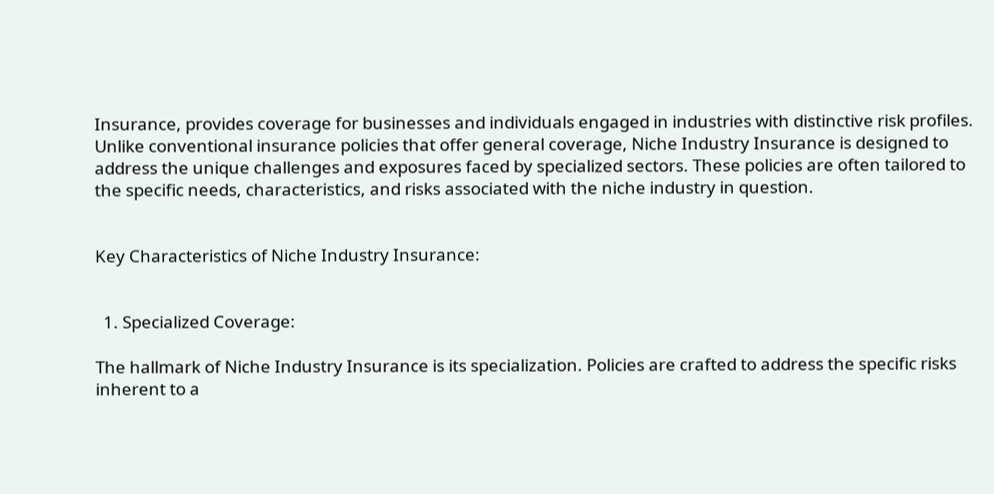Insurance, provides coverage for businesses and individuals engaged in industries with distinctive risk profiles. Unlike conventional insurance policies that offer general coverage, Niche Industry Insurance is designed to address the unique challenges and exposures faced by specialized sectors. These policies are often tailored to the specific needs, characteristics, and risks associated with the niche industry in question.


Key Characteristics of Niche Industry Insurance:


  1. Specialized Coverage:

The hallmark of Niche Industry Insurance is its specialization. Policies are crafted to address the specific risks inherent to a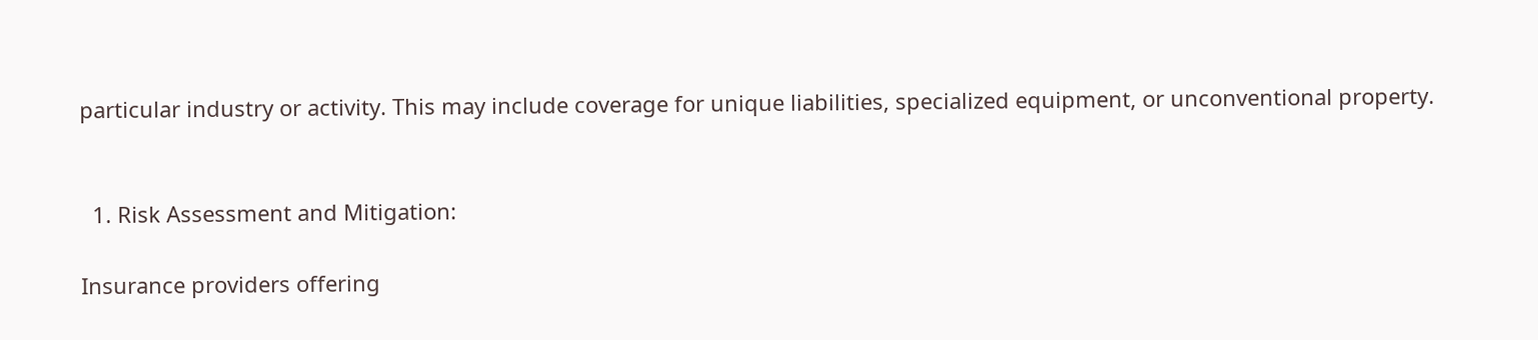particular industry or activity. This may include coverage for unique liabilities, specialized equipment, or unconventional property.


  1. Risk Assessment and Mitigation:

Insurance providers offering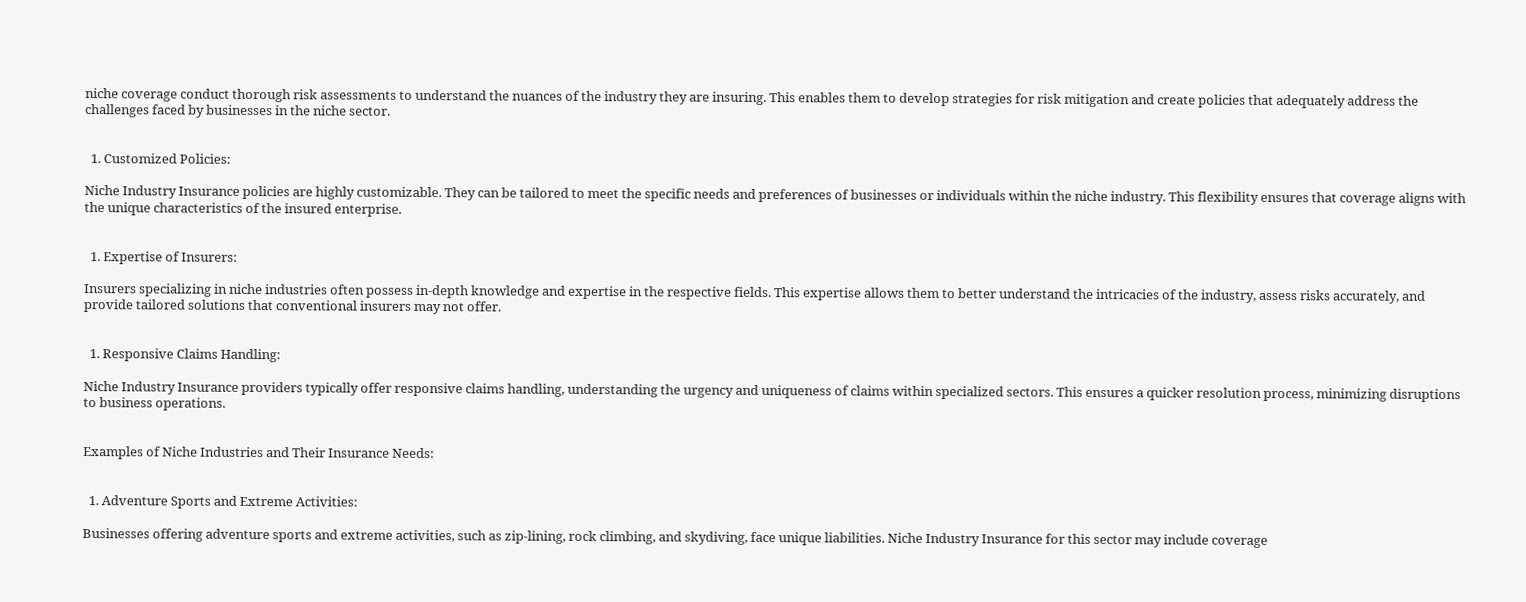niche coverage conduct thorough risk assessments to understand the nuances of the industry they are insuring. This enables them to develop strategies for risk mitigation and create policies that adequately address the challenges faced by businesses in the niche sector.


  1. Customized Policies:

Niche Industry Insurance policies are highly customizable. They can be tailored to meet the specific needs and preferences of businesses or individuals within the niche industry. This flexibility ensures that coverage aligns with the unique characteristics of the insured enterprise.


  1. Expertise of Insurers:

Insurers specializing in niche industries often possess in-depth knowledge and expertise in the respective fields. This expertise allows them to better understand the intricacies of the industry, assess risks accurately, and provide tailored solutions that conventional insurers may not offer.


  1. Responsive Claims Handling:

Niche Industry Insurance providers typically offer responsive claims handling, understanding the urgency and uniqueness of claims within specialized sectors. This ensures a quicker resolution process, minimizing disruptions to business operations.


Examples of Niche Industries and Their Insurance Needs:


  1. Adventure Sports and Extreme Activities:

Businesses offering adventure sports and extreme activities, such as zip-lining, rock climbing, and skydiving, face unique liabilities. Niche Industry Insurance for this sector may include coverage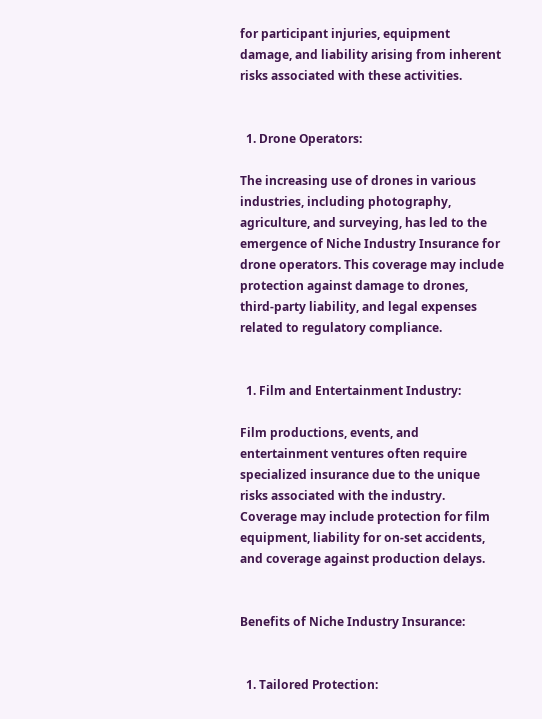for participant injuries, equipment damage, and liability arising from inherent risks associated with these activities.


  1. Drone Operators:

The increasing use of drones in various industries, including photography, agriculture, and surveying, has led to the emergence of Niche Industry Insurance for drone operators. This coverage may include protection against damage to drones, third-party liability, and legal expenses related to regulatory compliance.


  1. Film and Entertainment Industry:

Film productions, events, and entertainment ventures often require specialized insurance due to the unique risks associated with the industry. Coverage may include protection for film equipment, liability for on-set accidents, and coverage against production delays.


Benefits of Niche Industry Insurance:


  1. Tailored Protection: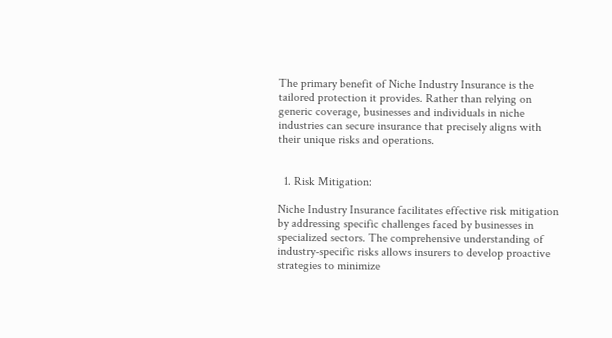The primary benefit of Niche Industry Insurance is the tailored protection it provides. Rather than relying on generic coverage, businesses and individuals in niche industries can secure insurance that precisely aligns with their unique risks and operations.


  1. Risk Mitigation:

Niche Industry Insurance facilitates effective risk mitigation by addressing specific challenges faced by businesses in specialized sectors. The comprehensive understanding of industry-specific risks allows insurers to develop proactive strategies to minimize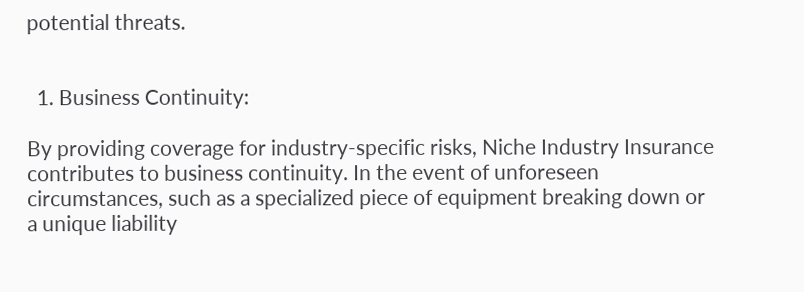potential threats.


  1. Business Continuity:

By providing coverage for industry-specific risks, Niche Industry Insurance contributes to business continuity. In the event of unforeseen circumstances, such as a specialized piece of equipment breaking down or a unique liability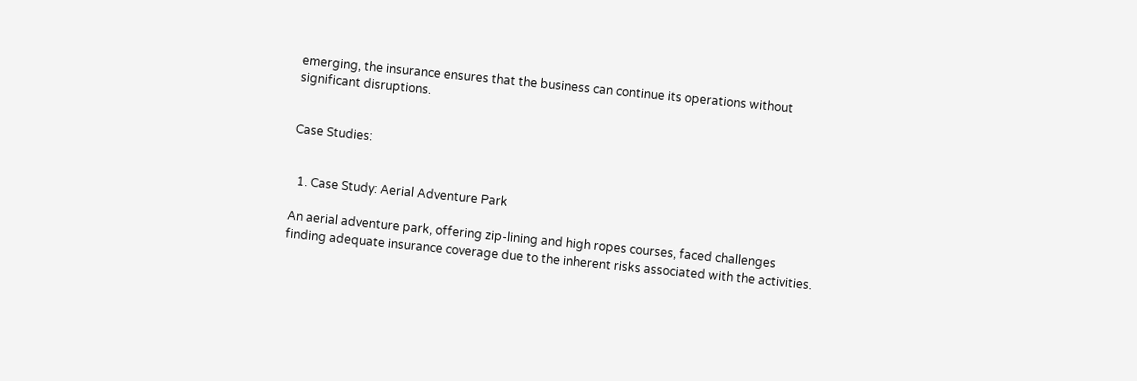emerging, the insurance ensures that the business can continue its operations without significant disruptions.


Case Studies:


  1. Case Study: Aerial Adventure Park

An aerial adventure park, offering zip-lining and high ropes courses, faced challenges finding adequate insurance coverage due to the inherent risks associated with the activities.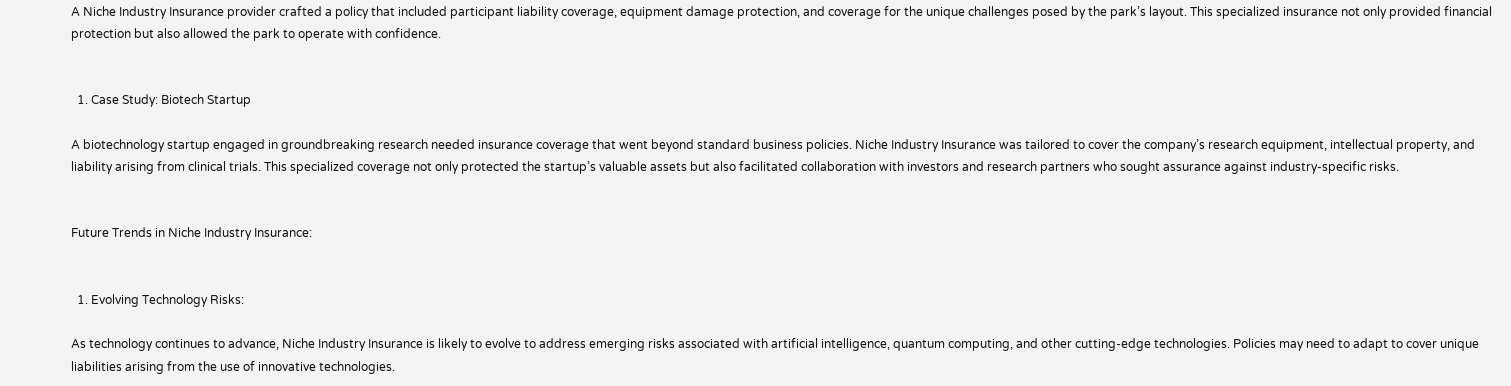A Niche Industry Insurance provider crafted a policy that included participant liability coverage, equipment damage protection, and coverage for the unique challenges posed by the park’s layout. This specialized insurance not only provided financial protection but also allowed the park to operate with confidence.


  1. Case Study: Biotech Startup

A biotechnology startup engaged in groundbreaking research needed insurance coverage that went beyond standard business policies. Niche Industry Insurance was tailored to cover the company’s research equipment, intellectual property, and liability arising from clinical trials. This specialized coverage not only protected the startup’s valuable assets but also facilitated collaboration with investors and research partners who sought assurance against industry-specific risks.


Future Trends in Niche Industry Insurance:


  1. Evolving Technology Risks:

As technology continues to advance, Niche Industry Insurance is likely to evolve to address emerging risks associated with artificial intelligence, quantum computing, and other cutting-edge technologies. Policies may need to adapt to cover unique liabilities arising from the use of innovative technologies.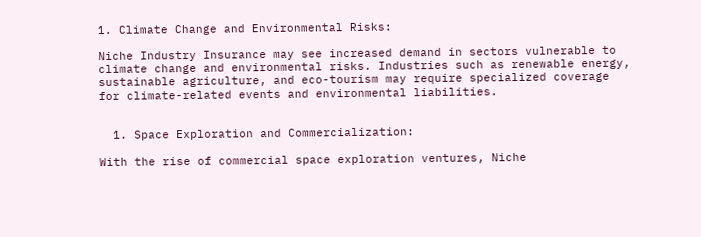1. Climate Change and Environmental Risks:

Niche Industry Insurance may see increased demand in sectors vulnerable to climate change and environmental risks. Industries such as renewable energy, sustainable agriculture, and eco-tourism may require specialized coverage for climate-related events and environmental liabilities.


  1. Space Exploration and Commercialization:

With the rise of commercial space exploration ventures, Niche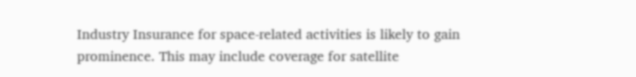Industry Insurance for space-related activities is likely to gain prominence. This may include coverage for satellite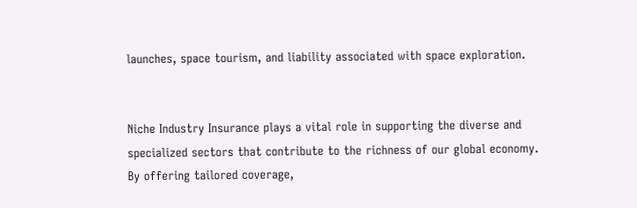launches, space tourism, and liability associated with space exploration.


Niche Industry Insurance plays a vital role in supporting the diverse and specialized sectors that contribute to the richness of our global economy. By offering tailored coverage,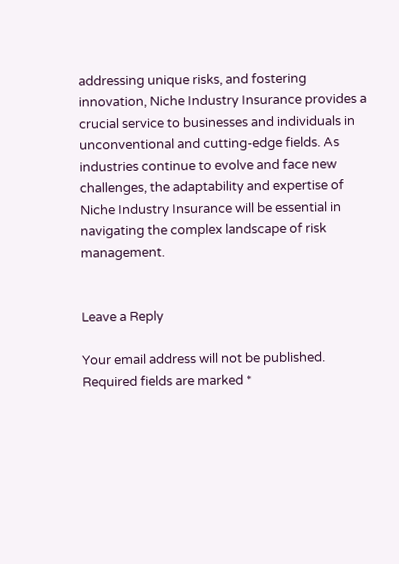addressing unique risks, and fostering innovation, Niche Industry Insurance provides a crucial service to businesses and individuals in unconventional and cutting-edge fields. As industries continue to evolve and face new challenges, the adaptability and expertise of Niche Industry Insurance will be essential in navigating the complex landscape of risk management.


Leave a Reply

Your email address will not be published. Required fields are marked *